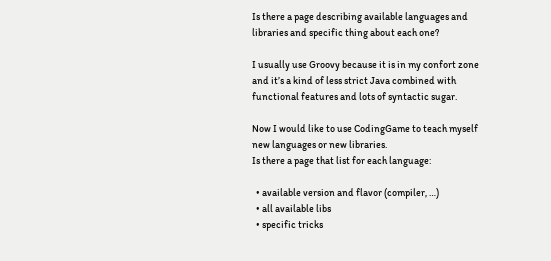Is there a page describing available languages and libraries and specific thing about each one?

I usually use Groovy because it is in my confort zone and it’s a kind of less strict Java combined with functional features and lots of syntactic sugar.

Now I would like to use CodingGame to teach myself new languages or new libraries.
Is there a page that list for each language:

  • available version and flavor (compiler, …)
  • all available libs
  • specific tricks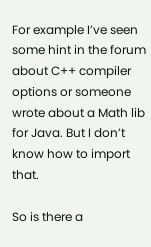For example I’ve seen some hint in the forum about C++ compiler options or someone wrote about a Math lib for Java. But I don’t know how to import that.

So is there a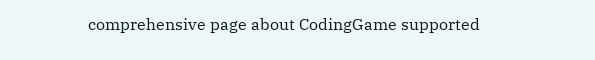comprehensive page about CodingGame supported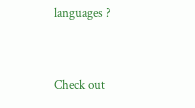languages ?


Check out